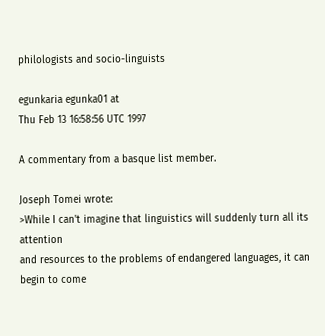philologists and socio-linguists

egunkaria egunka01 at
Thu Feb 13 16:58:56 UTC 1997

A commentary from a basque list member.

Joseph Tomei wrote:
>While I can't imagine that linguistics will suddenly turn all its attention
and resources to the problems of endangered languages, it can begin to come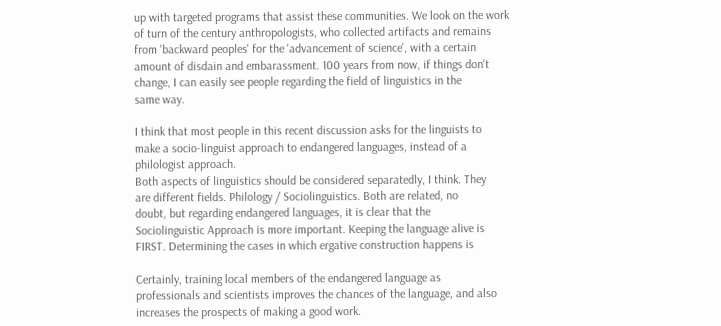up with targeted programs that assist these communities. We look on the work
of turn of the century anthropologists, who collected artifacts and remains
from 'backward peoples' for the 'advancement of science', with a certain
amount of disdain and embarassment. 100 years from now, if things don't
change, I can easily see people regarding the field of linguistics in the
same way.

I think that most people in this recent discussion asks for the linguists to
make a socio-linguist approach to endangered languages, instead of a
philologist approach.
Both aspects of linguistics should be considered separatedly, I think. They
are different fields. Philology / Sociolinguistics. Both are related, no
doubt, but regarding endangered languages, it is clear that the
Sociolinguistic Approach is more important. Keeping the language alive is
FIRST. Determining the cases in which ergative construction happens is

Certainly, training local members of the endangered language as
professionals and scientists improves the chances of the language, and also
increases the prospects of making a good work.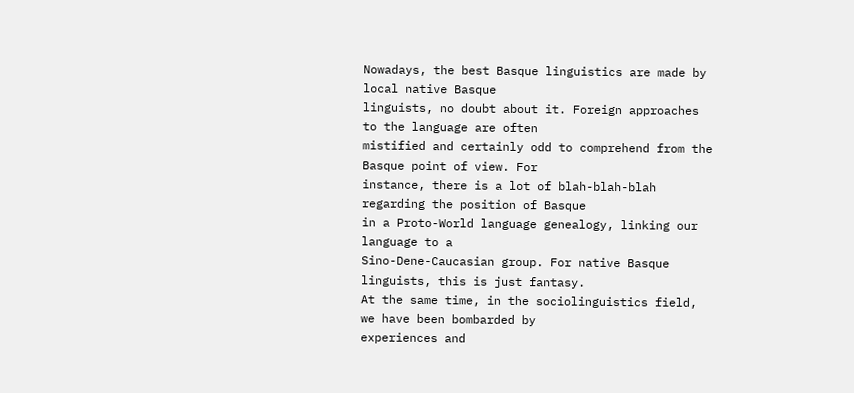Nowadays, the best Basque linguistics are made by local native Basque
linguists, no doubt about it. Foreign approaches to the language are often
mistified and certainly odd to comprehend from the Basque point of view. For
instance, there is a lot of blah-blah-blah regarding the position of Basque
in a Proto-World language genealogy, linking our language to a
Sino-Dene-Caucasian group. For native Basque linguists, this is just fantasy.
At the same time, in the sociolinguistics field, we have been bombarded by
experiences and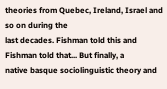theories from Quebec, Ireland, Israel and so on during the
last decades. Fishman told this and Fishman told that... But finally, a
native basque sociolinguistic theory and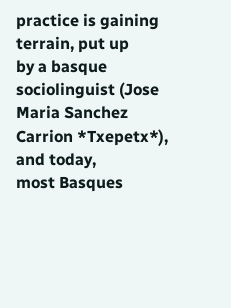practice is gaining terrain, put up
by a basque sociolinguist (Jose Maria Sanchez Carrion *Txepetx*), and today,
most Basques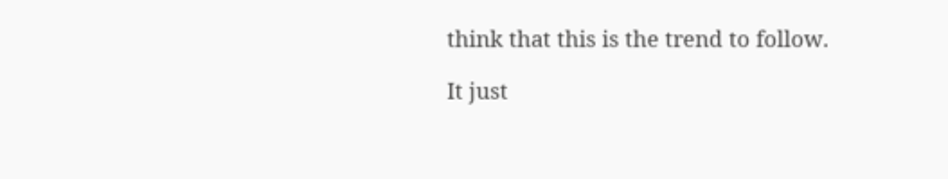think that this is the trend to follow.

It just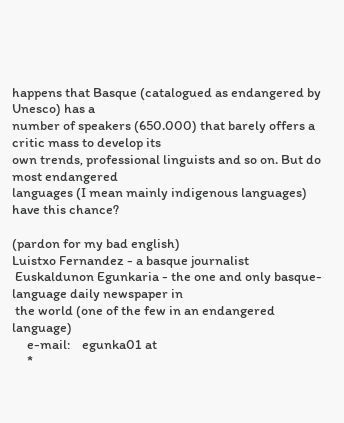happens that Basque (catalogued as endangered by Unesco) has a
number of speakers (650.000) that barely offers a critic mass to develop its
own trends, professional linguists and so on. But do most endangered
languages (I mean mainly indigenous languages) have this chance?

(pardon for my bad english)
Luistxo Fernandez - a basque journalist
 Euskaldunon Egunkaria - the one and only basque-language daily newspaper in
 the world (one of the few in an endangered language)
     e-mail:    egunka01 at
     *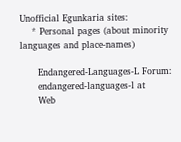Unofficial Egunkaria sites:
    * Personal pages (about minority languages and place-names)

      Endangered-Languages-L Forum:
      endangered-languages-l at
      Web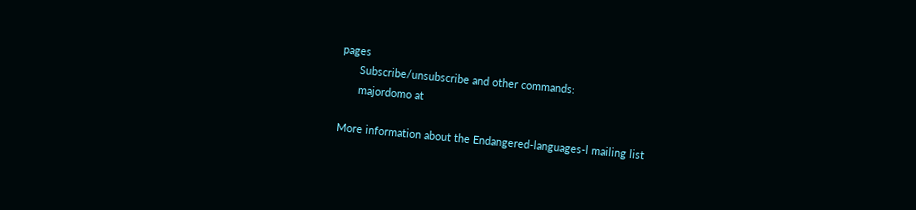pages
      Subscribe/unsubscribe and other commands:
      majordomo at

More information about the Endangered-languages-l mailing list